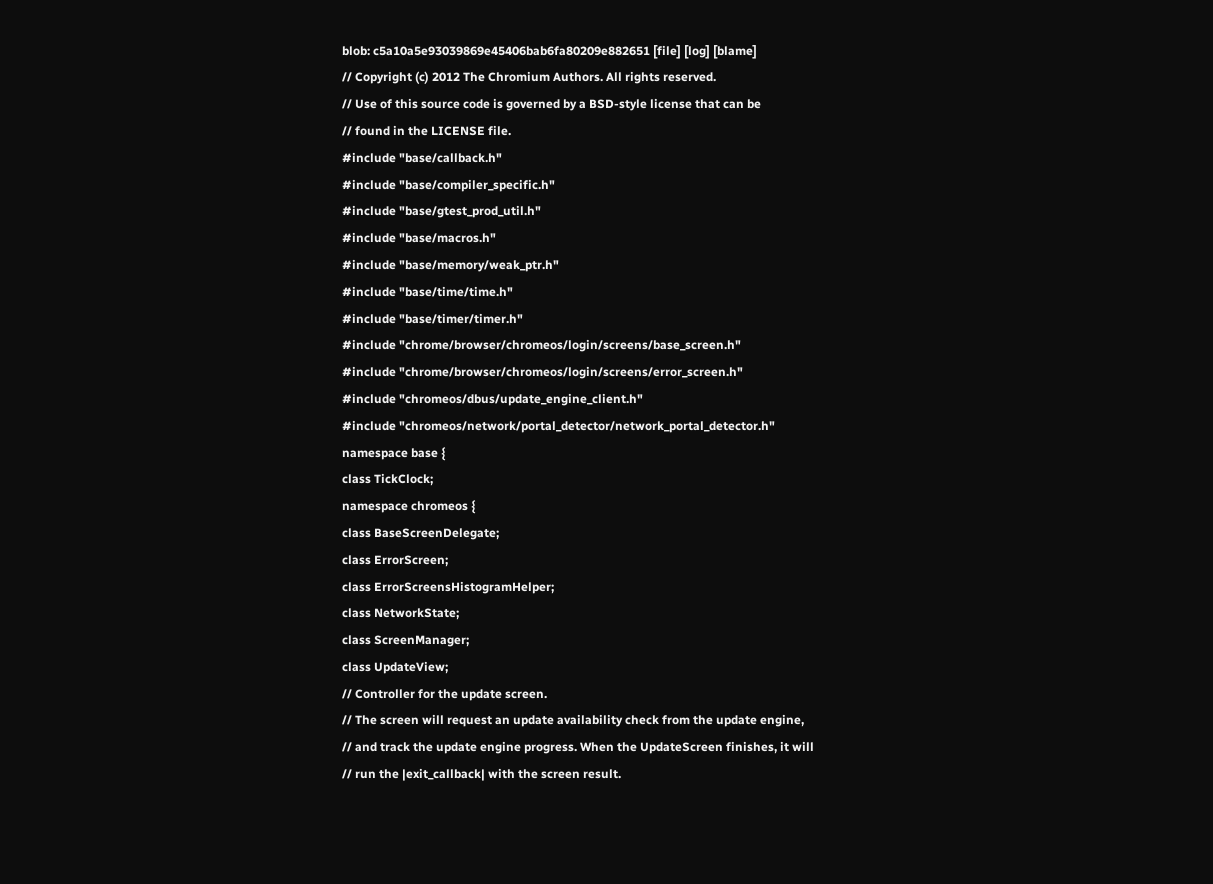blob: c5a10a5e93039869e45406bab6fa80209e882651 [file] [log] [blame]
// Copyright (c) 2012 The Chromium Authors. All rights reserved.
// Use of this source code is governed by a BSD-style license that can be
// found in the LICENSE file.
#include "base/callback.h"
#include "base/compiler_specific.h"
#include "base/gtest_prod_util.h"
#include "base/macros.h"
#include "base/memory/weak_ptr.h"
#include "base/time/time.h"
#include "base/timer/timer.h"
#include "chrome/browser/chromeos/login/screens/base_screen.h"
#include "chrome/browser/chromeos/login/screens/error_screen.h"
#include "chromeos/dbus/update_engine_client.h"
#include "chromeos/network/portal_detector/network_portal_detector.h"
namespace base {
class TickClock;
namespace chromeos {
class BaseScreenDelegate;
class ErrorScreen;
class ErrorScreensHistogramHelper;
class NetworkState;
class ScreenManager;
class UpdateView;
// Controller for the update screen.
// The screen will request an update availability check from the update engine,
// and track the update engine progress. When the UpdateScreen finishes, it will
// run the |exit_callback| with the screen result.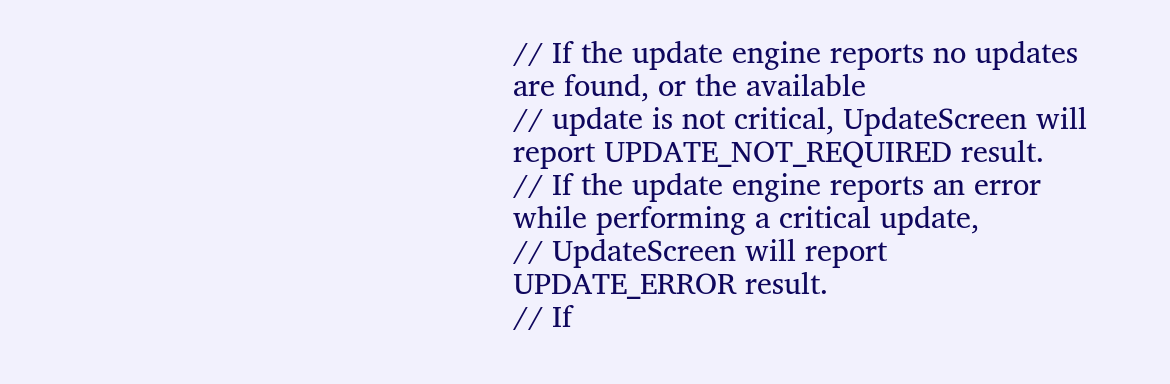// If the update engine reports no updates are found, or the available
// update is not critical, UpdateScreen will report UPDATE_NOT_REQUIRED result.
// If the update engine reports an error while performing a critical update,
// UpdateScreen will report UPDATE_ERROR result.
// If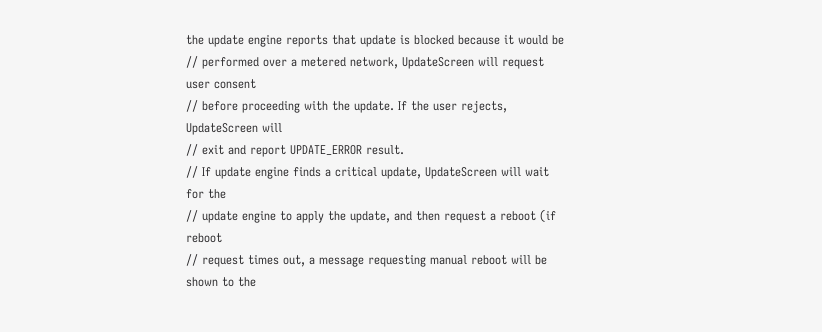the update engine reports that update is blocked because it would be
// performed over a metered network, UpdateScreen will request user consent
// before proceeding with the update. If the user rejects, UpdateScreen will
// exit and report UPDATE_ERROR result.
// If update engine finds a critical update, UpdateScreen will wait for the
// update engine to apply the update, and then request a reboot (if reboot
// request times out, a message requesting manual reboot will be shown to the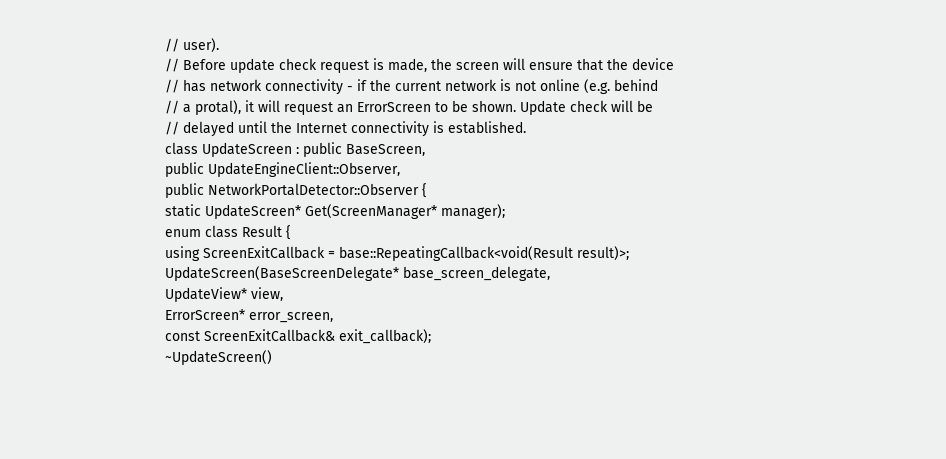// user).
// Before update check request is made, the screen will ensure that the device
// has network connectivity - if the current network is not online (e.g. behind
// a protal), it will request an ErrorScreen to be shown. Update check will be
// delayed until the Internet connectivity is established.
class UpdateScreen : public BaseScreen,
public UpdateEngineClient::Observer,
public NetworkPortalDetector::Observer {
static UpdateScreen* Get(ScreenManager* manager);
enum class Result {
using ScreenExitCallback = base::RepeatingCallback<void(Result result)>;
UpdateScreen(BaseScreenDelegate* base_screen_delegate,
UpdateView* view,
ErrorScreen* error_screen,
const ScreenExitCallback& exit_callback);
~UpdateScreen()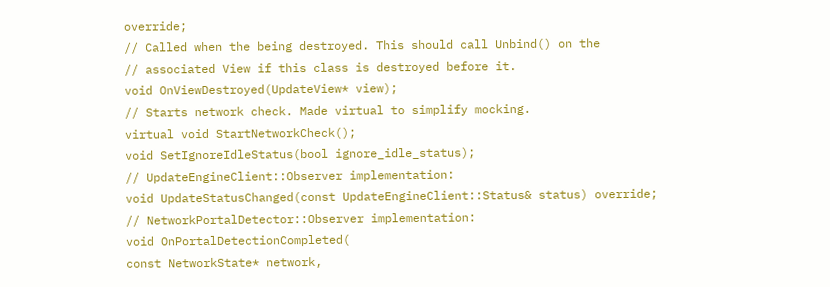override;
// Called when the being destroyed. This should call Unbind() on the
// associated View if this class is destroyed before it.
void OnViewDestroyed(UpdateView* view);
// Starts network check. Made virtual to simplify mocking.
virtual void StartNetworkCheck();
void SetIgnoreIdleStatus(bool ignore_idle_status);
// UpdateEngineClient::Observer implementation:
void UpdateStatusChanged(const UpdateEngineClient::Status& status) override;
// NetworkPortalDetector::Observer implementation:
void OnPortalDetectionCompleted(
const NetworkState* network,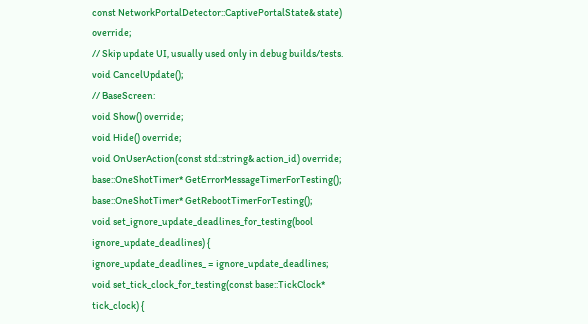const NetworkPortalDetector::CaptivePortalState& state) override;
// Skip update UI, usually used only in debug builds/tests.
void CancelUpdate();
// BaseScreen:
void Show() override;
void Hide() override;
void OnUserAction(const std::string& action_id) override;
base::OneShotTimer* GetErrorMessageTimerForTesting();
base::OneShotTimer* GetRebootTimerForTesting();
void set_ignore_update_deadlines_for_testing(bool ignore_update_deadlines) {
ignore_update_deadlines_ = ignore_update_deadlines;
void set_tick_clock_for_testing(const base::TickClock* tick_clock) {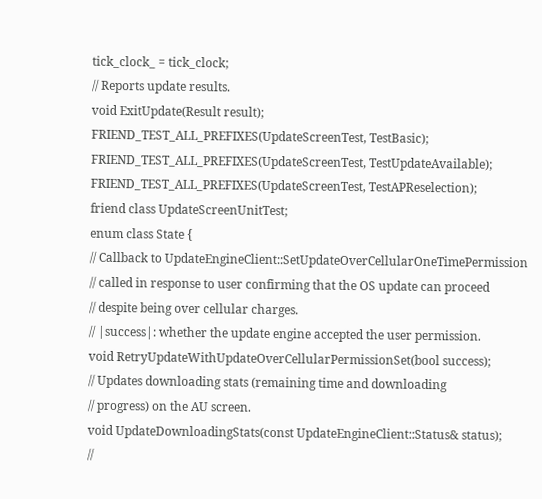tick_clock_ = tick_clock;
// Reports update results.
void ExitUpdate(Result result);
FRIEND_TEST_ALL_PREFIXES(UpdateScreenTest, TestBasic);
FRIEND_TEST_ALL_PREFIXES(UpdateScreenTest, TestUpdateAvailable);
FRIEND_TEST_ALL_PREFIXES(UpdateScreenTest, TestAPReselection);
friend class UpdateScreenUnitTest;
enum class State {
// Callback to UpdateEngineClient::SetUpdateOverCellularOneTimePermission
// called in response to user confirming that the OS update can proceed
// despite being over cellular charges.
// |success|: whether the update engine accepted the user permission.
void RetryUpdateWithUpdateOverCellularPermissionSet(bool success);
// Updates downloading stats (remaining time and downloading
// progress) on the AU screen.
void UpdateDownloadingStats(const UpdateEngineClient::Status& status);
//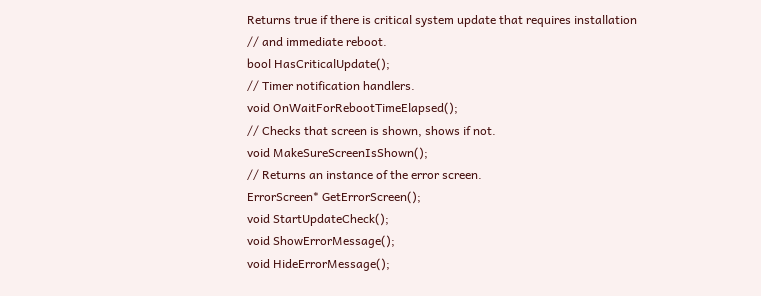Returns true if there is critical system update that requires installation
// and immediate reboot.
bool HasCriticalUpdate();
// Timer notification handlers.
void OnWaitForRebootTimeElapsed();
// Checks that screen is shown, shows if not.
void MakeSureScreenIsShown();
// Returns an instance of the error screen.
ErrorScreen* GetErrorScreen();
void StartUpdateCheck();
void ShowErrorMessage();
void HideErrorMessage();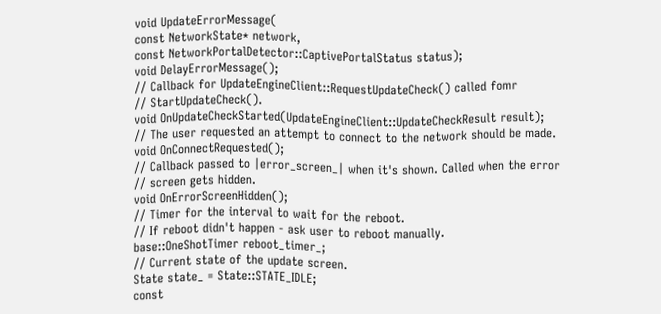void UpdateErrorMessage(
const NetworkState* network,
const NetworkPortalDetector::CaptivePortalStatus status);
void DelayErrorMessage();
// Callback for UpdateEngineClient::RequestUpdateCheck() called fomr
// StartUpdateCheck().
void OnUpdateCheckStarted(UpdateEngineClient::UpdateCheckResult result);
// The user requested an attempt to connect to the network should be made.
void OnConnectRequested();
// Callback passed to |error_screen_| when it's shown. Called when the error
// screen gets hidden.
void OnErrorScreenHidden();
// Timer for the interval to wait for the reboot.
// If reboot didn't happen - ask user to reboot manually.
base::OneShotTimer reboot_timer_;
// Current state of the update screen.
State state_ = State::STATE_IDLE;
const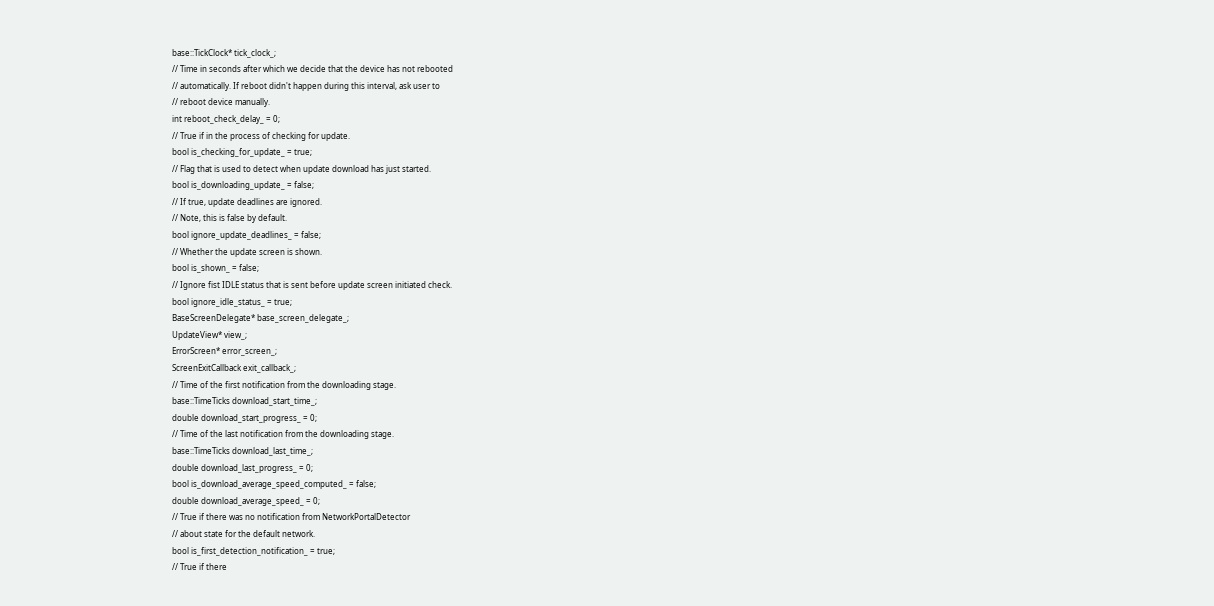base::TickClock* tick_clock_;
// Time in seconds after which we decide that the device has not rebooted
// automatically. If reboot didn't happen during this interval, ask user to
// reboot device manually.
int reboot_check_delay_ = 0;
// True if in the process of checking for update.
bool is_checking_for_update_ = true;
// Flag that is used to detect when update download has just started.
bool is_downloading_update_ = false;
// If true, update deadlines are ignored.
// Note, this is false by default.
bool ignore_update_deadlines_ = false;
// Whether the update screen is shown.
bool is_shown_ = false;
// Ignore fist IDLE status that is sent before update screen initiated check.
bool ignore_idle_status_ = true;
BaseScreenDelegate* base_screen_delegate_;
UpdateView* view_;
ErrorScreen* error_screen_;
ScreenExitCallback exit_callback_;
// Time of the first notification from the downloading stage.
base::TimeTicks download_start_time_;
double download_start_progress_ = 0;
// Time of the last notification from the downloading stage.
base::TimeTicks download_last_time_;
double download_last_progress_ = 0;
bool is_download_average_speed_computed_ = false;
double download_average_speed_ = 0;
// True if there was no notification from NetworkPortalDetector
// about state for the default network.
bool is_first_detection_notification_ = true;
// True if there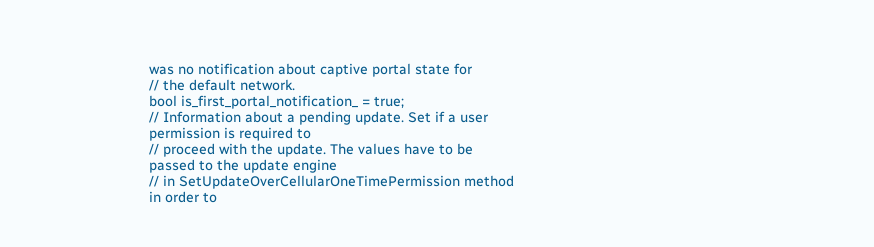was no notification about captive portal state for
// the default network.
bool is_first_portal_notification_ = true;
// Information about a pending update. Set if a user permission is required to
// proceed with the update. The values have to be passed to the update engine
// in SetUpdateOverCellularOneTimePermission method in order to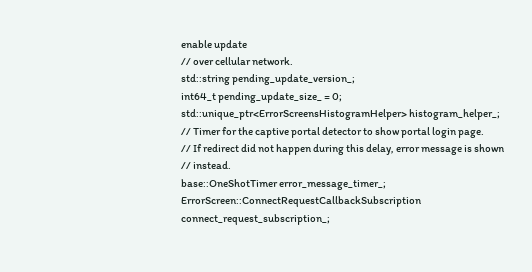enable update
// over cellular network.
std::string pending_update_version_;
int64_t pending_update_size_ = 0;
std::unique_ptr<ErrorScreensHistogramHelper> histogram_helper_;
// Timer for the captive portal detector to show portal login page.
// If redirect did not happen during this delay, error message is shown
// instead.
base::OneShotTimer error_message_timer_;
ErrorScreen::ConnectRequestCallbackSubscription connect_request_subscription_;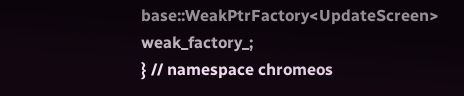base::WeakPtrFactory<UpdateScreen> weak_factory_;
} // namespace chromeos